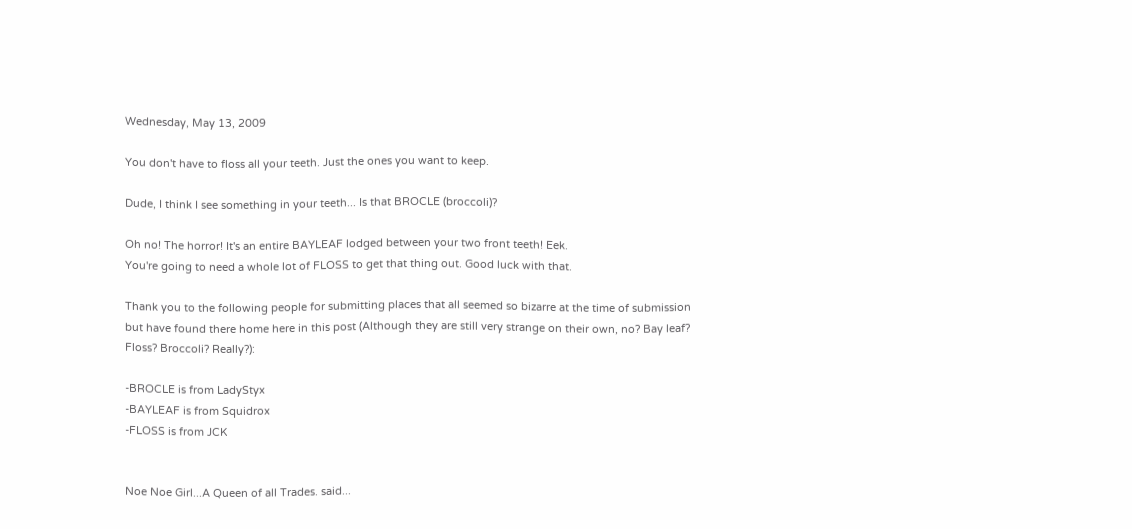Wednesday, May 13, 2009

You don't have to floss all your teeth. Just the ones you want to keep.

Dude, I think I see something in your teeth... Is that BROCLE (broccoli)?

Oh no! The horror! It's an entire BAYLEAF lodged between your two front teeth! Eek.
You're going to need a whole lot of FLOSS to get that thing out. Good luck with that.

Thank you to the following people for submitting places that all seemed so bizarre at the time of submission but have found there home here in this post (Although they are still very strange on their own, no? Bay leaf? Floss? Broccoli? Really?):

-BROCLE is from LadyStyx
-BAYLEAF is from Squidrox
-FLOSS is from JCK


Noe Noe Girl...A Queen of all Trades. said...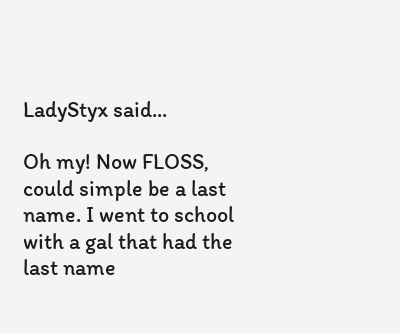LadyStyx said...

Oh my! Now FLOSS, could simple be a last name. I went to school with a gal that had the last name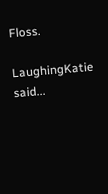Floss.

LaughingKatie said...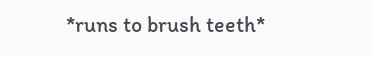*runs to brush teeth*